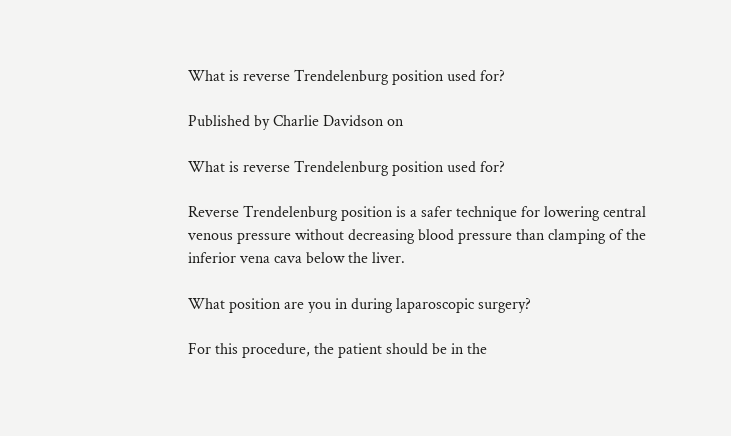What is reverse Trendelenburg position used for?

Published by Charlie Davidson on

What is reverse Trendelenburg position used for?

Reverse Trendelenburg position is a safer technique for lowering central venous pressure without decreasing blood pressure than clamping of the inferior vena cava below the liver.

What position are you in during laparoscopic surgery?

For this procedure, the patient should be in the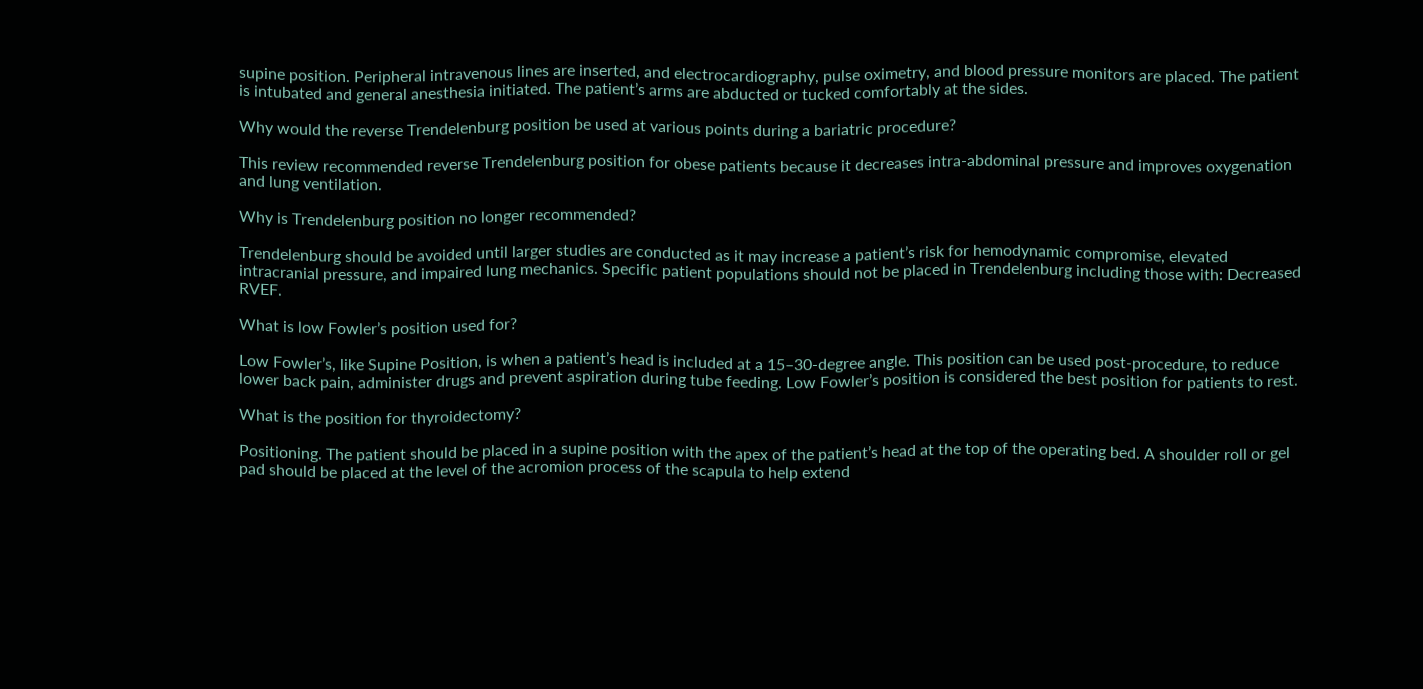supine position. Peripheral intravenous lines are inserted, and electrocardiography, pulse oximetry, and blood pressure monitors are placed. The patient is intubated and general anesthesia initiated. The patient’s arms are abducted or tucked comfortably at the sides.

Why would the reverse Trendelenburg position be used at various points during a bariatric procedure?

This review recommended reverse Trendelenburg position for obese patients because it decreases intra-abdominal pressure and improves oxygenation and lung ventilation.

Why is Trendelenburg position no longer recommended?

Trendelenburg should be avoided until larger studies are conducted as it may increase a patient’s risk for hemodynamic compromise, elevated intracranial pressure, and impaired lung mechanics. Specific patient populations should not be placed in Trendelenburg including those with: Decreased RVEF.

What is low Fowler’s position used for?

Low Fowler’s, like Supine Position, is when a patient’s head is included at a 15–30-degree angle. This position can be used post-procedure, to reduce lower back pain, administer drugs and prevent aspiration during tube feeding. Low Fowler’s position is considered the best position for patients to rest.

What is the position for thyroidectomy?

Positioning. The patient should be placed in a supine position with the apex of the patient’s head at the top of the operating bed. A shoulder roll or gel pad should be placed at the level of the acromion process of the scapula to help extend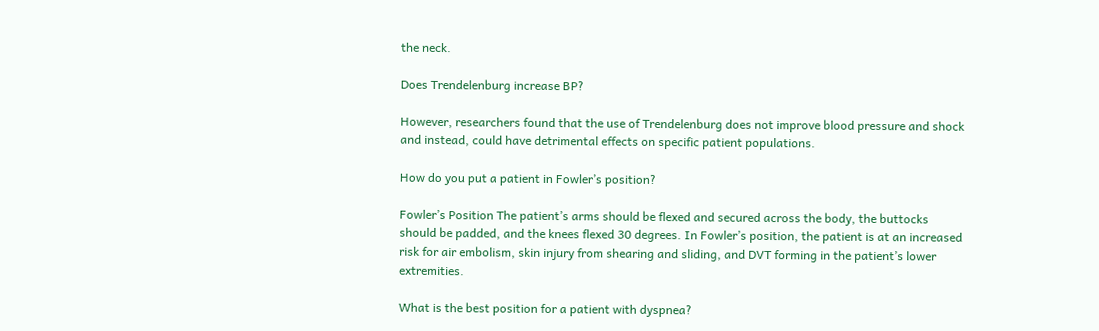the neck.

Does Trendelenburg increase BP?

However, researchers found that the use of Trendelenburg does not improve blood pressure and shock and instead, could have detrimental effects on specific patient populations.

How do you put a patient in Fowler’s position?

Fowler’s Position The patient’s arms should be flexed and secured across the body, the buttocks should be padded, and the knees flexed 30 degrees. In Fowler’s position, the patient is at an increased risk for air embolism, skin injury from shearing and sliding, and DVT forming in the patient’s lower extremities.

What is the best position for a patient with dyspnea?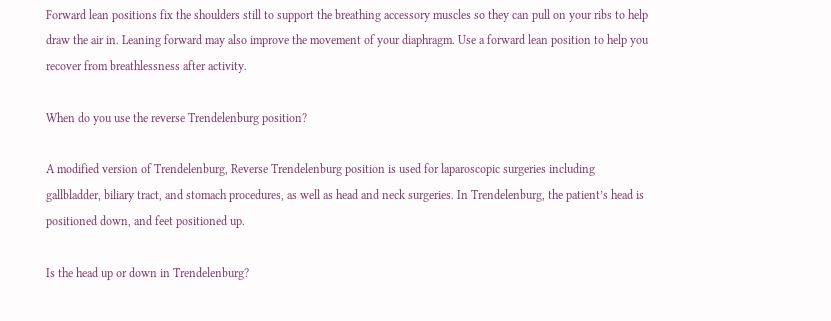Forward lean positions fix the shoulders still to support the breathing accessory muscles so they can pull on your ribs to help draw the air in. Leaning forward may also improve the movement of your diaphragm. Use a forward lean position to help you recover from breathlessness after activity.

When do you use the reverse Trendelenburg position?

A modified version of Trendelenburg, Reverse Trendelenburg position is used for laparoscopic surgeries including gallbladder, biliary tract, and stomach procedures, as well as head and neck surgeries. In Trendelenburg, the patient’s head is positioned down, and feet positioned up.

Is the head up or down in Trendelenburg?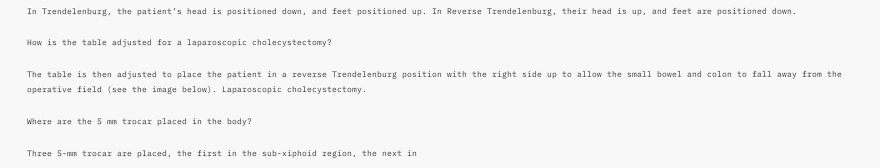In Trendelenburg, the patient’s head is positioned down, and feet positioned up. In Reverse Trendelenburg, their head is up, and feet are positioned down.

How is the table adjusted for a laparoscopic cholecystectomy?

The table is then adjusted to place the patient in a reverse Trendelenburg position with the right side up to allow the small bowel and colon to fall away from the operative field (see the image below). Laparoscopic cholecystectomy.

Where are the 5 mm trocar placed in the body?

Three 5-mm trocar are placed, the first in the sub-xiphoid region, the next in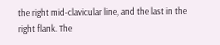the right mid-clavicular line, and the last in the right flank. The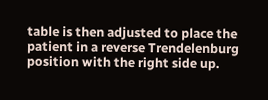table is then adjusted to place the patient in a reverse Trendelenburg position with the right side up.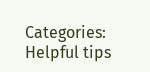Categories: Helpful tips